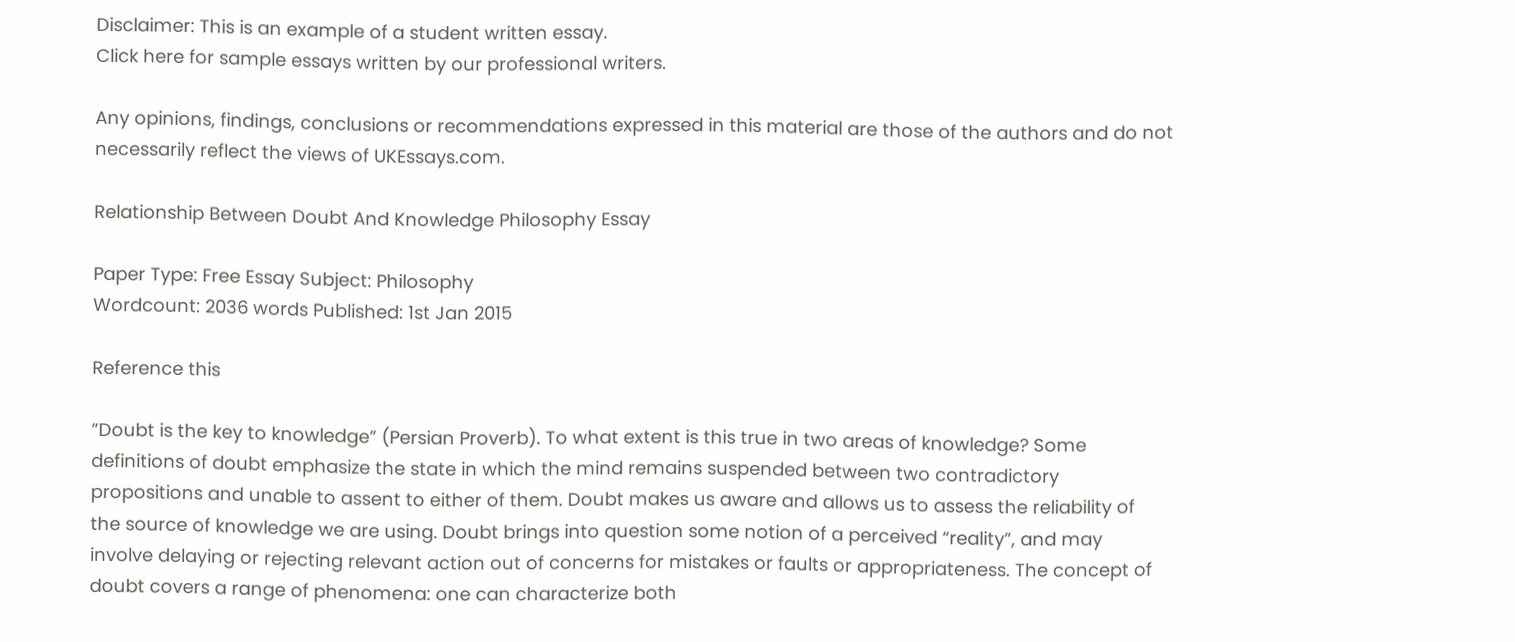Disclaimer: This is an example of a student written essay.
Click here for sample essays written by our professional writers.

Any opinions, findings, conclusions or recommendations expressed in this material are those of the authors and do not necessarily reflect the views of UKEssays.com.

Relationship Between Doubt And Knowledge Philosophy Essay

Paper Type: Free Essay Subject: Philosophy
Wordcount: 2036 words Published: 1st Jan 2015

Reference this

”Doubt is the key to knowledge” (Persian Proverb). To what extent is this true in two areas of knowledge? Some definitions of doubt emphasize the state in which the mind remains suspended between two contradictory propositions and unable to assent to either of them. Doubt makes us aware and allows us to assess the reliability of the source of knowledge we are using. Doubt brings into question some notion of a perceived “reality”, and may involve delaying or rejecting relevant action out of concerns for mistakes or faults or appropriateness. The concept of doubt covers a range of phenomena: one can characterize both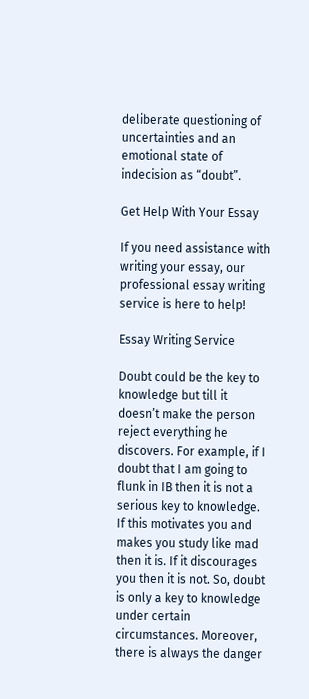deliberate questioning of uncertainties and an emotional state of indecision as “doubt”.

Get Help With Your Essay

If you need assistance with writing your essay, our professional essay writing service is here to help!

Essay Writing Service

Doubt could be the key to knowledge but till it doesn’t make the person reject everything he discovers. For example, if I doubt that I am going to flunk in IB then it is not a serious key to knowledge. If this motivates you and makes you study like mad then it is. If it discourages you then it is not. So, doubt is only a key to knowledge under certain circumstances. Moreover, there is always the danger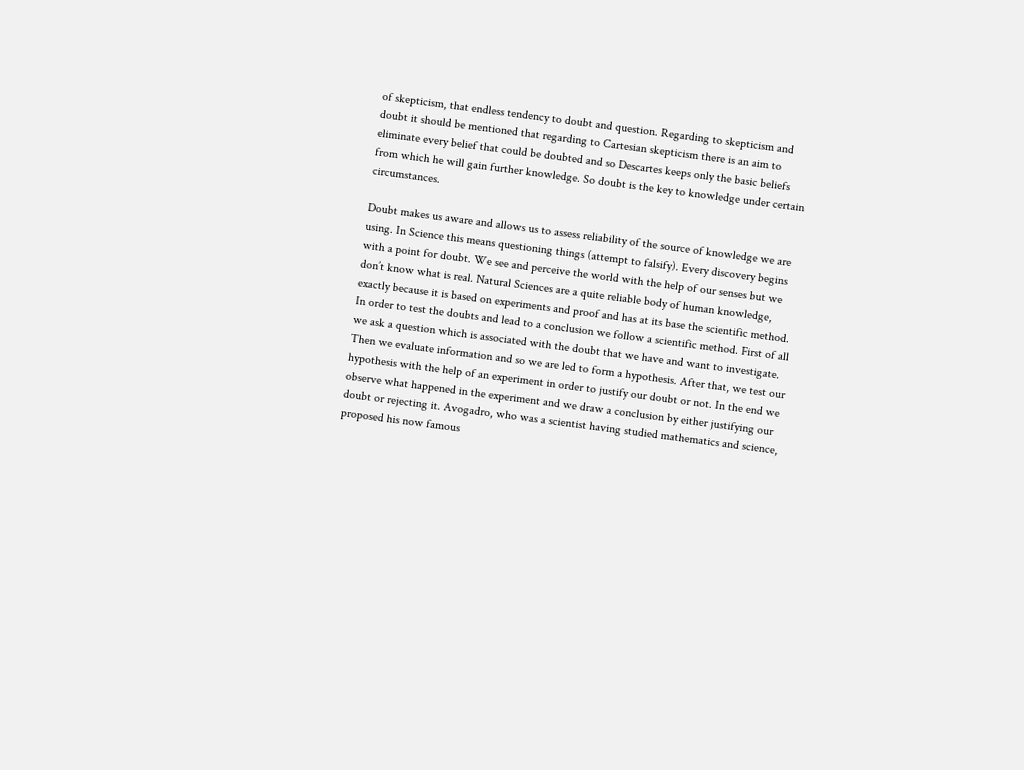of skepticism, that endless tendency to doubt and question. Regarding to skepticism and doubt it should be mentioned that regarding to Cartesian skepticism there is an aim to eliminate every belief that could be doubted and so Descartes keeps only the basic beliefs from which he will gain further knowledge. So doubt is the key to knowledge under certain circumstances.

Doubt makes us aware and allows us to assess reliability of the source of knowledge we are using. In Science this means questioning things (attempt to falsify). Every discovery begins with a point for doubt. We see and perceive the world with the help of our senses but we don’t know what is real. Natural Sciences are a quite reliable body of human knowledge, exactly because it is based on experiments and proof and has at its base the scientific method. In order to test the doubts and lead to a conclusion we follow a scientific method. First of all we ask a question which is associated with the doubt that we have and want to investigate. Then we evaluate information and so we are led to form a hypothesis. After that, we test our hypothesis with the help of an experiment in order to justify our doubt or not. In the end we observe what happened in the experiment and we draw a conclusion by either justifying our doubt or rejecting it. Avogadro, who was a scientist having studied mathematics and science, proposed his now famous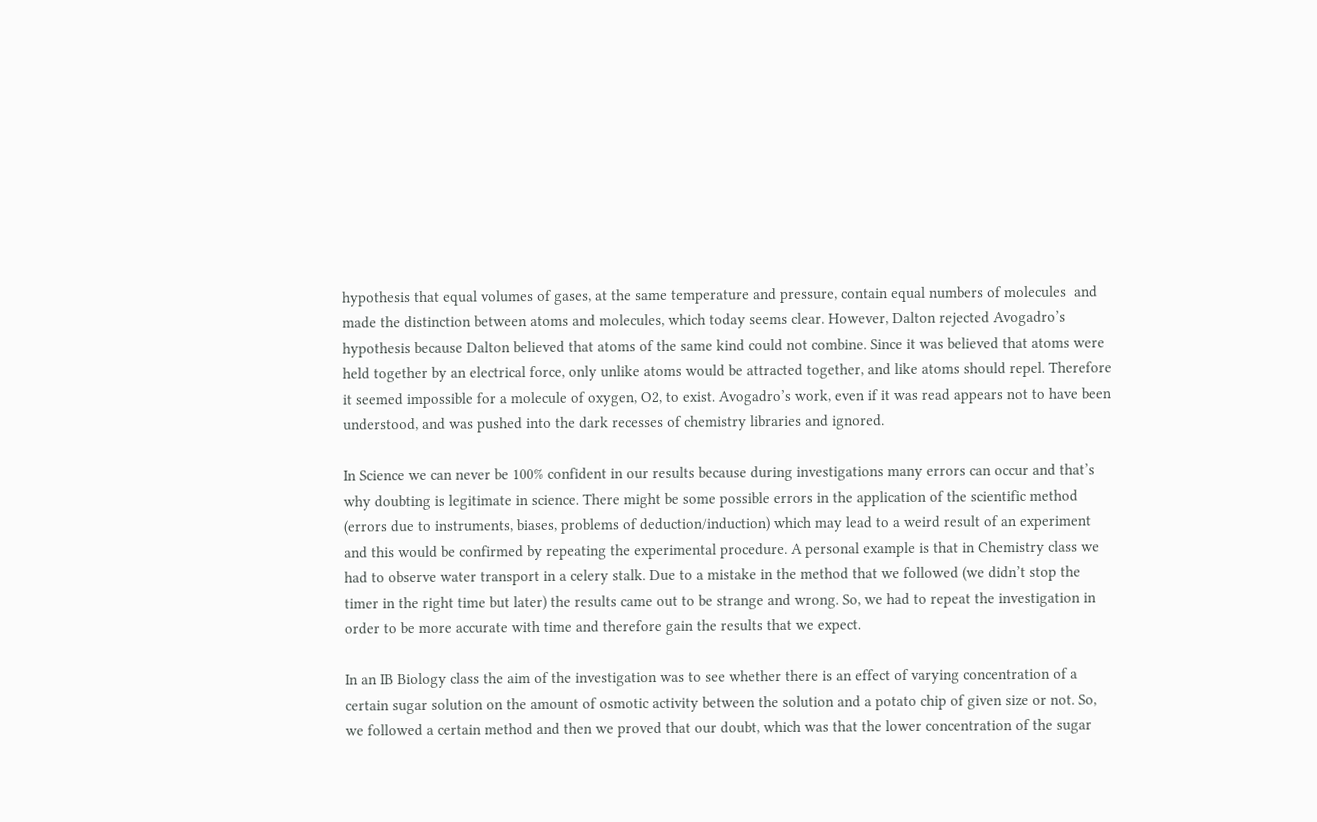hypothesis that equal volumes of gases, at the same temperature and pressure, contain equal numbers of molecules  and made the distinction between atoms and molecules, which today seems clear. However, Dalton rejected Avogadro’s hypothesis because Dalton believed that atoms of the same kind could not combine. Since it was believed that atoms were held together by an electrical force, only unlike atoms would be attracted together, and like atoms should repel. Therefore it seemed impossible for a molecule of oxygen, O2, to exist. Avogadro’s work, even if it was read appears not to have been understood, and was pushed into the dark recesses of chemistry libraries and ignored.

In Science we can never be 100% confident in our results because during investigations many errors can occur and that’s why doubting is legitimate in science. There might be some possible errors in the application of the scientific method (errors due to instruments, biases, problems of deduction/induction) which may lead to a weird result of an experiment and this would be confirmed by repeating the experimental procedure. A personal example is that in Chemistry class we had to observe water transport in a celery stalk. Due to a mistake in the method that we followed (we didn’t stop the timer in the right time but later) the results came out to be strange and wrong. So, we had to repeat the investigation in order to be more accurate with time and therefore gain the results that we expect.

In an IB Biology class the aim of the investigation was to see whether there is an effect of varying concentration of a certain sugar solution on the amount of osmotic activity between the solution and a potato chip of given size or not. So, we followed a certain method and then we proved that our doubt, which was that the lower concentration of the sugar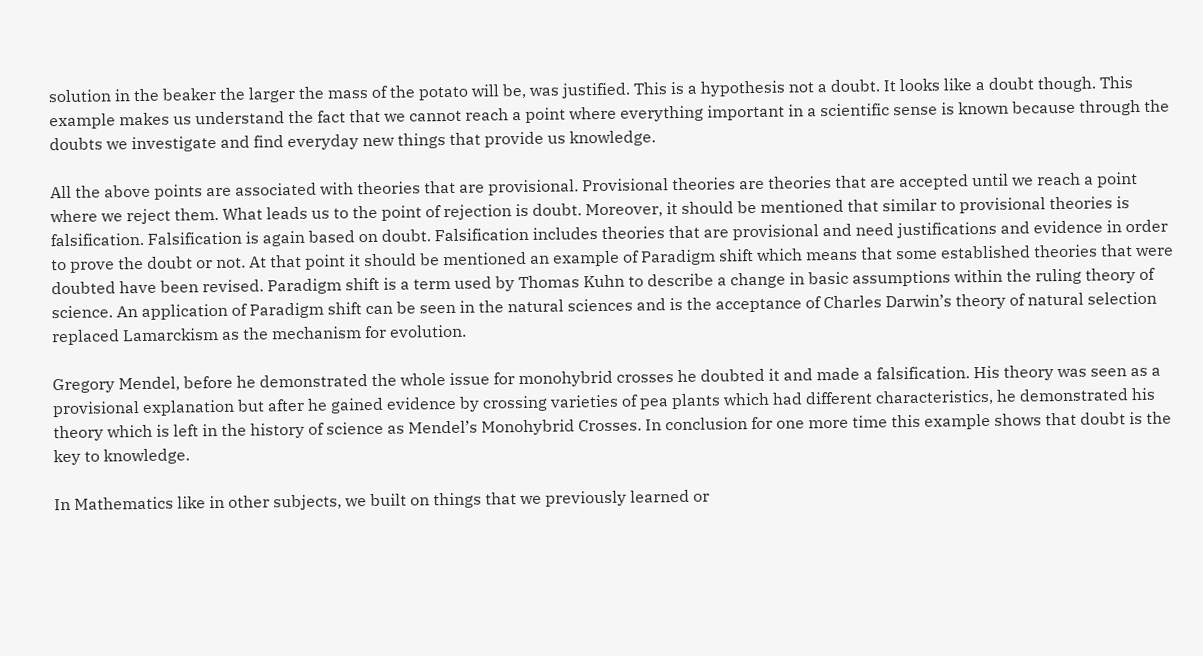solution in the beaker the larger the mass of the potato will be, was justified. This is a hypothesis not a doubt. It looks like a doubt though. This example makes us understand the fact that we cannot reach a point where everything important in a scientific sense is known because through the doubts we investigate and find everyday new things that provide us knowledge.

All the above points are associated with theories that are provisional. Provisional theories are theories that are accepted until we reach a point where we reject them. What leads us to the point of rejection is doubt. Moreover, it should be mentioned that similar to provisional theories is falsification. Falsification is again based on doubt. Falsification includes theories that are provisional and need justifications and evidence in order to prove the doubt or not. At that point it should be mentioned an example of Paradigm shift which means that some established theories that were doubted have been revised. Paradigm shift is a term used by Thomas Kuhn to describe a change in basic assumptions within the ruling theory of science. An application of Paradigm shift can be seen in the natural sciences and is the acceptance of Charles Darwin’s theory of natural selection replaced Lamarckism as the mechanism for evolution.

Gregory Mendel, before he demonstrated the whole issue for monohybrid crosses he doubted it and made a falsification. His theory was seen as a provisional explanation but after he gained evidence by crossing varieties of pea plants which had different characteristics, he demonstrated his theory which is left in the history of science as Mendel’s Monohybrid Crosses. In conclusion for one more time this example shows that doubt is the key to knowledge.

In Mathematics like in other subjects, we built on things that we previously learned or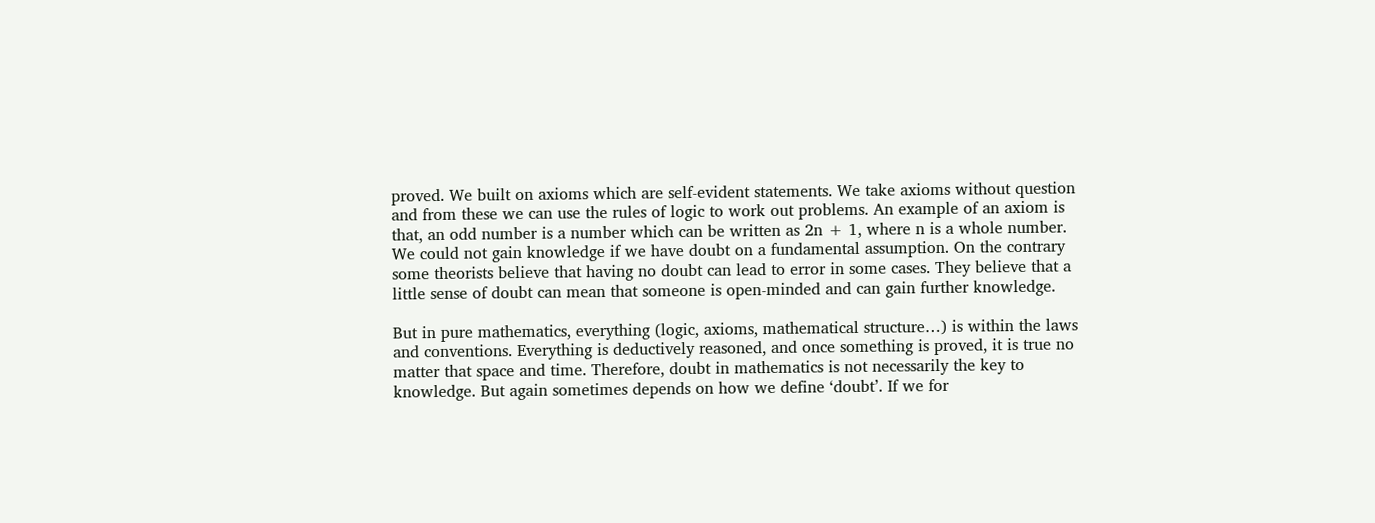proved. We built on axioms which are self-evident statements. We take axioms without question and from these we can use the rules of logic to work out problems. An example of an axiom is that, an odd number is a number which can be written as 2n + 1, where n is a whole number. We could not gain knowledge if we have doubt on a fundamental assumption. On the contrary some theorists believe that having no doubt can lead to error in some cases. They believe that a little sense of doubt can mean that someone is open-minded and can gain further knowledge.

But in pure mathematics, everything (logic, axioms, mathematical structure…) is within the laws and conventions. Everything is deductively reasoned, and once something is proved, it is true no matter that space and time. Therefore, doubt in mathematics is not necessarily the key to knowledge. But again sometimes depends on how we define ‘doubt’. If we for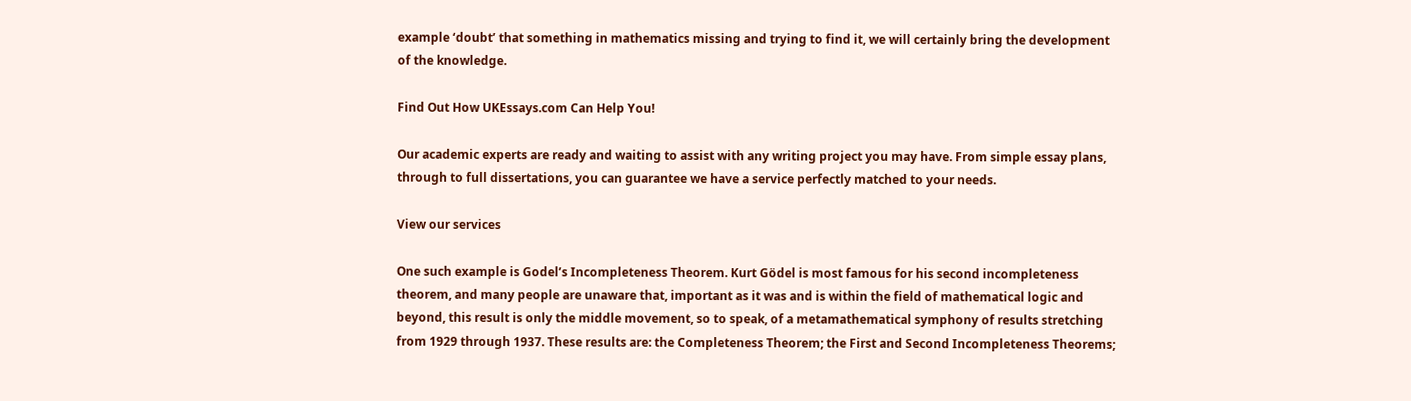example ‘doubt’ that something in mathematics missing and trying to find it, we will certainly bring the development of the knowledge.

Find Out How UKEssays.com Can Help You!

Our academic experts are ready and waiting to assist with any writing project you may have. From simple essay plans, through to full dissertations, you can guarantee we have a service perfectly matched to your needs.

View our services

One such example is Godel’s Incompleteness Theorem. Kurt Gödel is most famous for his second incompleteness theorem, and many people are unaware that, important as it was and is within the field of mathematical logic and beyond, this result is only the middle movement, so to speak, of a metamathematical symphony of results stretching from 1929 through 1937. These results are: the Completeness Theorem; the First and Second Incompleteness Theorems;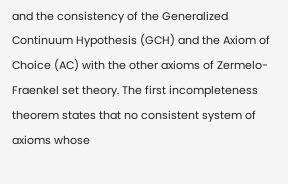and the consistency of the Generalized Continuum Hypothesis (GCH) and the Axiom of Choice (AC) with the other axioms of Zermelo-Fraenkel set theory. The first incompleteness theorem states that no consistent system of axioms whose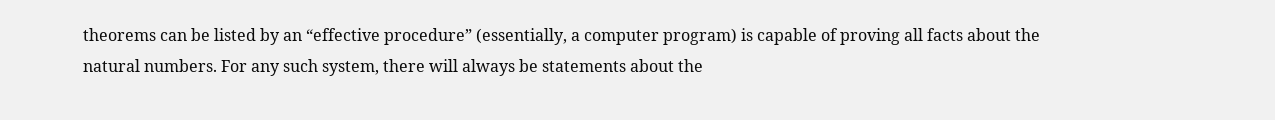theorems can be listed by an “effective procedure” (essentially, a computer program) is capable of proving all facts about the natural numbers. For any such system, there will always be statements about the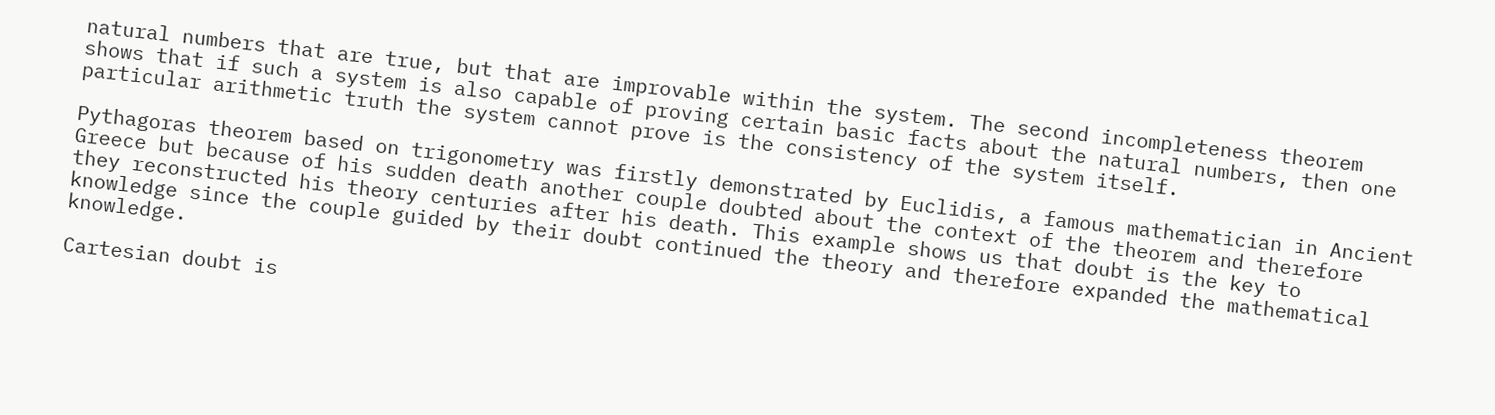natural numbers that are true, but that are improvable within the system. The second incompleteness theorem shows that if such a system is also capable of proving certain basic facts about the natural numbers, then one particular arithmetic truth the system cannot prove is the consistency of the system itself.

Pythagoras theorem based on trigonometry was firstly demonstrated by Euclidis, a famous mathematician in Ancient Greece but because of his sudden death another couple doubted about the context of the theorem and therefore they reconstructed his theory centuries after his death. This example shows us that doubt is the key to knowledge since the couple guided by their doubt continued the theory and therefore expanded the mathematical knowledge.

Cartesian doubt is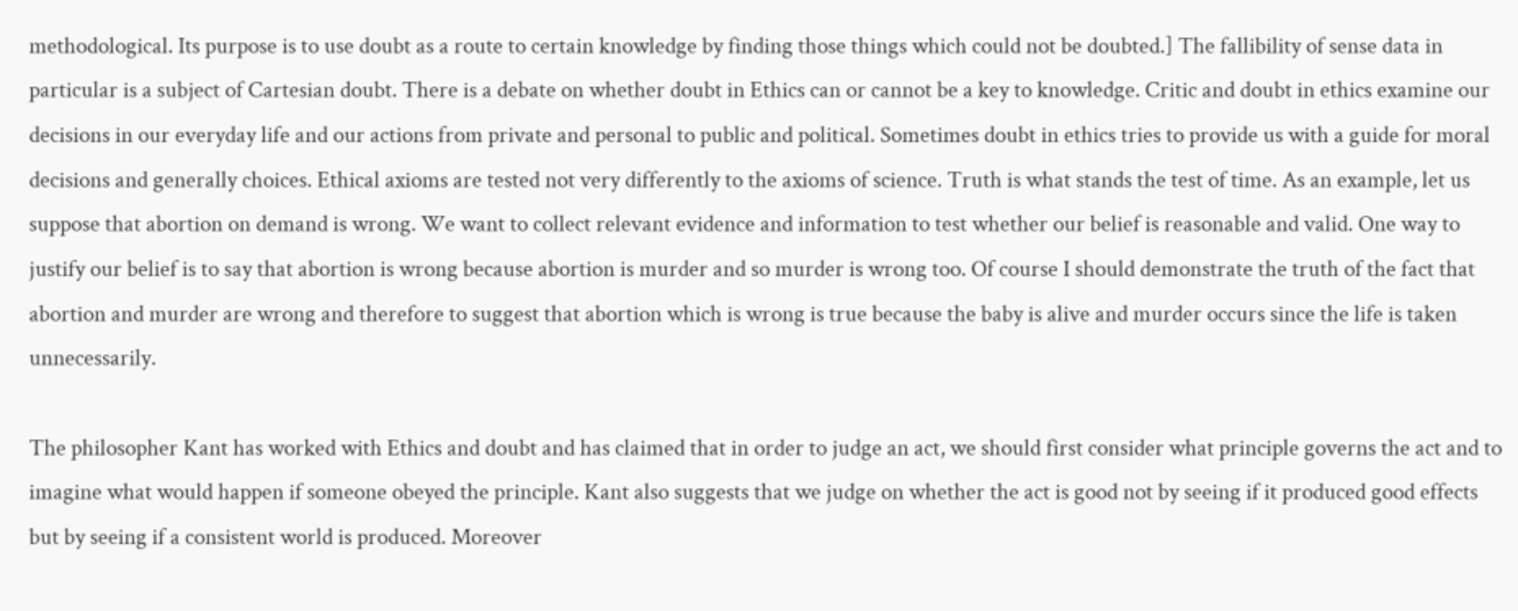methodological. Its purpose is to use doubt as a route to certain knowledge by finding those things which could not be doubted.] The fallibility of sense data in particular is a subject of Cartesian doubt. There is a debate on whether doubt in Ethics can or cannot be a key to knowledge. Critic and doubt in ethics examine our decisions in our everyday life and our actions from private and personal to public and political. Sometimes doubt in ethics tries to provide us with a guide for moral decisions and generally choices. Ethical axioms are tested not very differently to the axioms of science. Truth is what stands the test of time. As an example, let us suppose that abortion on demand is wrong. We want to collect relevant evidence and information to test whether our belief is reasonable and valid. One way to justify our belief is to say that abortion is wrong because abortion is murder and so murder is wrong too. Of course I should demonstrate the truth of the fact that abortion and murder are wrong and therefore to suggest that abortion which is wrong is true because the baby is alive and murder occurs since the life is taken unnecessarily.

The philosopher Kant has worked with Ethics and doubt and has claimed that in order to judge an act, we should first consider what principle governs the act and to imagine what would happen if someone obeyed the principle. Kant also suggests that we judge on whether the act is good not by seeing if it produced good effects but by seeing if a consistent world is produced. Moreover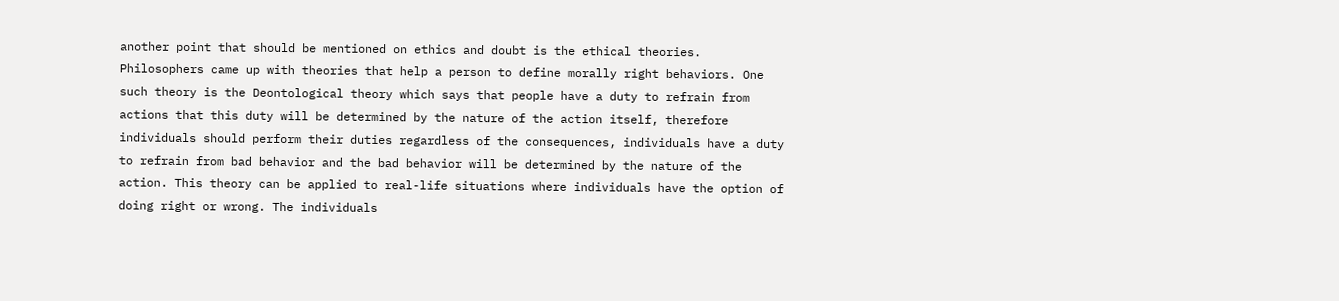another point that should be mentioned on ethics and doubt is the ethical theories. Philosophers came up with theories that help a person to define morally right behaviors. One such theory is the Deontological theory which says that people have a duty to refrain from actions that this duty will be determined by the nature of the action itself, therefore individuals should perform their duties regardless of the consequences, individuals have a duty to refrain from bad behavior and the bad behavior will be determined by the nature of the action. This theory can be applied to real-life situations where individuals have the option of doing right or wrong. The individuals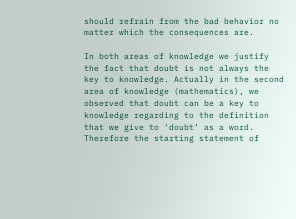should refrain from the bad behavior no matter which the consequences are.

In both areas of knowledge we justify the fact that doubt is not always the key to knowledge. Actually in the second area of knowledge (mathematics), we observed that doubt can be a key to knowledge regarding to the definition that we give to ‘doubt’ as a word. Therefore the starting statement of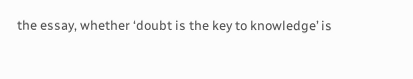the essay, whether ‘doubt is the key to knowledge’ is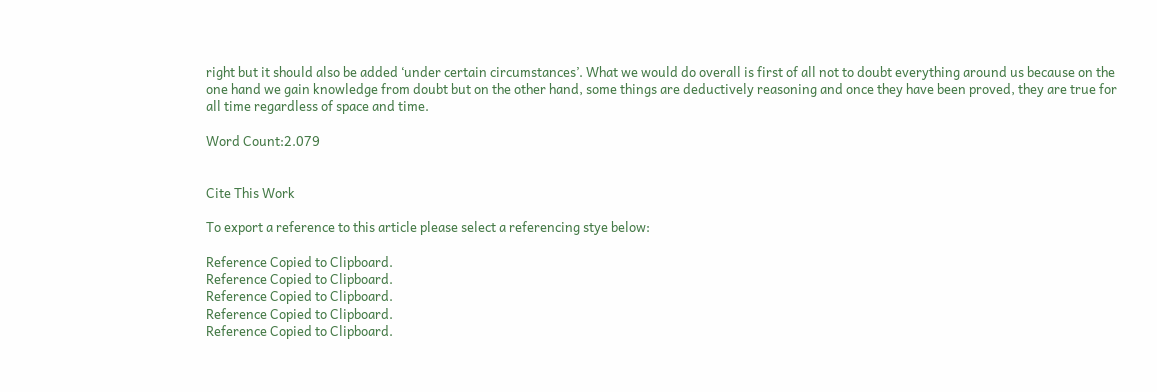right but it should also be added ‘under certain circumstances’. What we would do overall is first of all not to doubt everything around us because on the one hand we gain knowledge from doubt but on the other hand, some things are deductively reasoning and once they have been proved, they are true for all time regardless of space and time.

Word Count:2.079


Cite This Work

To export a reference to this article please select a referencing stye below:

Reference Copied to Clipboard.
Reference Copied to Clipboard.
Reference Copied to Clipboard.
Reference Copied to Clipboard.
Reference Copied to Clipboard.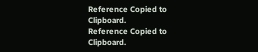Reference Copied to Clipboard.
Reference Copied to Clipboard.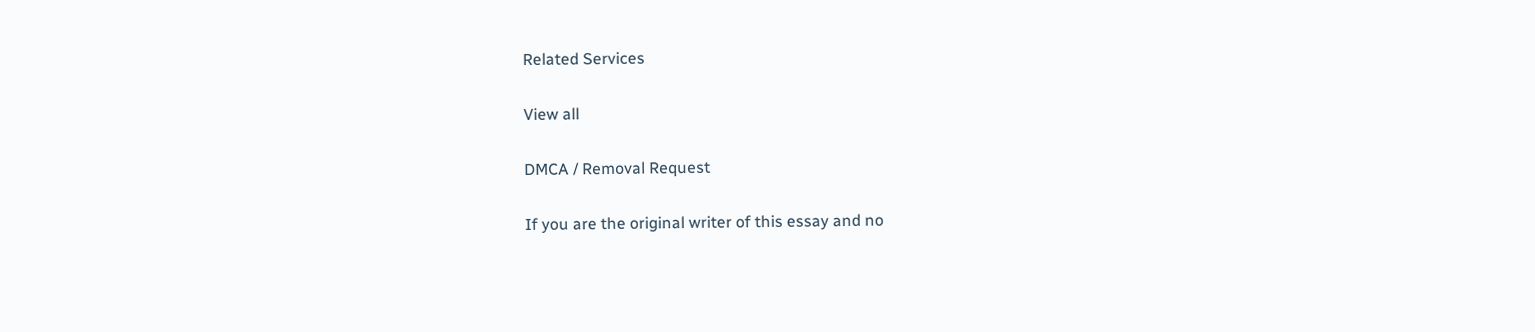Related Services

View all

DMCA / Removal Request

If you are the original writer of this essay and no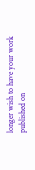longer wish to have your work published on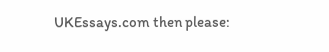UKEssays.com then please: